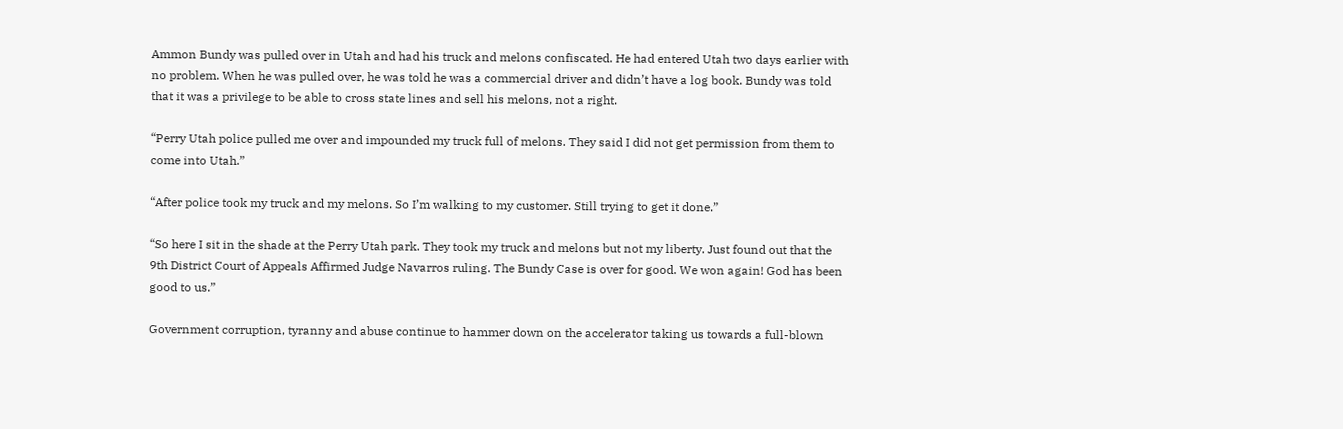Ammon Bundy was pulled over in Utah and had his truck and melons confiscated. He had entered Utah two days earlier with no problem. When he was pulled over, he was told he was a commercial driver and didn’t have a log book. Bundy was told that it was a privilege to be able to cross state lines and sell his melons, not a right.

“Perry Utah police pulled me over and impounded my truck full of melons. They said I did not get permission from them to come into Utah.”

“After police took my truck and my melons. So I’m walking to my customer. Still trying to get it done.”

“So here I sit in the shade at the Perry Utah park. They took my truck and melons but not my liberty. Just found out that the 9th District Court of Appeals Affirmed Judge Navarros ruling. The Bundy Case is over for good. We won again! God has been good to us.”

Government corruption, tyranny and abuse continue to hammer down on the accelerator taking us towards a full-blown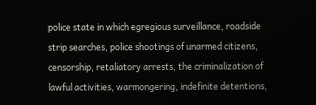police state in which egregious surveillance, roadside strip searches, police shootings of unarmed citizens, censorship, retaliatory arrests, the criminalization of lawful activities, warmongering, indefinite detentions,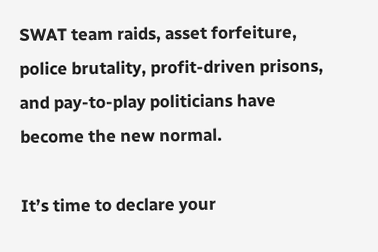SWAT team raids, asset forfeiture, police brutality, profit-driven prisons, and pay-to-play politicians have become the new normal.

It’s time to declare your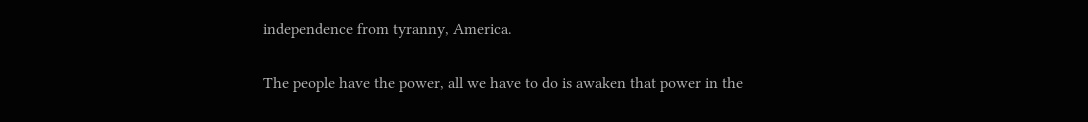independence from tyranny, America.

The people have the power, all we have to do is awaken that power in the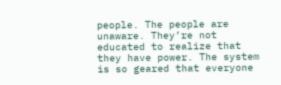people. The people are unaware. They’re not educated to realize that they have power. The system is so geared that everyone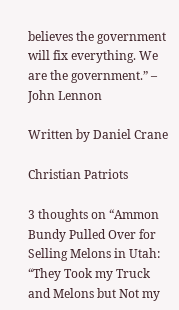believes the government will fix everything. We are the government.” – John Lennon

Written by Daniel Crane

Christian Patriots

3 thoughts on “Ammon Bundy Pulled Over for Selling Melons in Utah: “They Took my Truck and Melons but Not my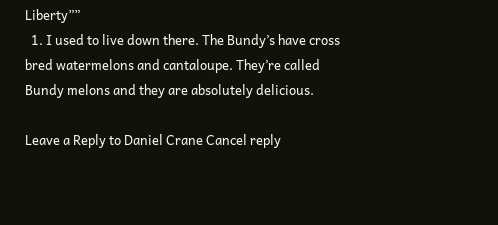Liberty””
  1. I used to live down there. The Bundy’s have cross bred watermelons and cantaloupe. They’re called Bundy melons and they are absolutely delicious.

Leave a Reply to Daniel Crane Cancel reply